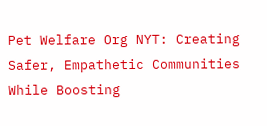Pet Welfare Org NYT: Creating Safer, Empathetic Communities While Boosting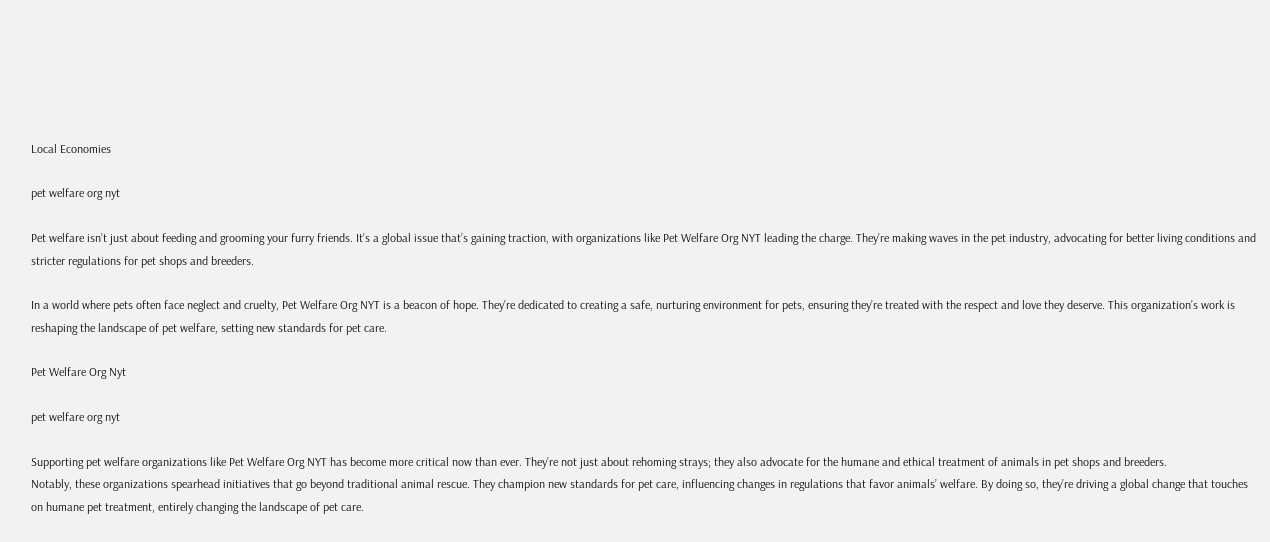Local Economies

pet welfare org nyt

Pet welfare isn’t just about feeding and grooming your furry friends. It’s a global issue that’s gaining traction, with organizations like Pet Welfare Org NYT leading the charge. They’re making waves in the pet industry, advocating for better living conditions and stricter regulations for pet shops and breeders.

In a world where pets often face neglect and cruelty, Pet Welfare Org NYT is a beacon of hope. They’re dedicated to creating a safe, nurturing environment for pets, ensuring they’re treated with the respect and love they deserve. This organization’s work is reshaping the landscape of pet welfare, setting new standards for pet care.

Pet Welfare Org Nyt

pet welfare org nyt

Supporting pet welfare organizations like Pet Welfare Org NYT has become more critical now than ever. They’re not just about rehoming strays; they also advocate for the humane and ethical treatment of animals in pet shops and breeders.
Notably, these organizations spearhead initiatives that go beyond traditional animal rescue. They champion new standards for pet care, influencing changes in regulations that favor animals’ welfare. By doing so, they’re driving a global change that touches on humane pet treatment, entirely changing the landscape of pet care.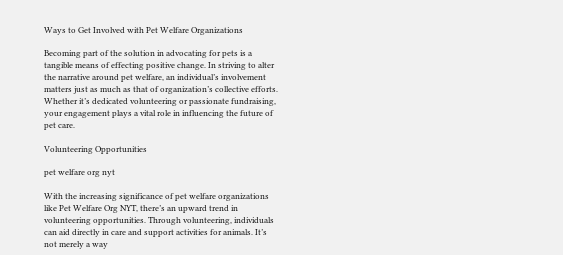Ways to Get Involved with Pet Welfare Organizations

Becoming part of the solution in advocating for pets is a tangible means of effecting positive change. In striving to alter the narrative around pet welfare, an individual’s involvement matters just as much as that of organization’s collective efforts. Whether it’s dedicated volunteering or passionate fundraising, your engagement plays a vital role in influencing the future of pet care.

Volunteering Opportunities

pet welfare org nyt

With the increasing significance of pet welfare organizations like Pet Welfare Org NYT, there’s an upward trend in volunteering opportunities. Through volunteering, individuals can aid directly in care and support activities for animals. It’s not merely a way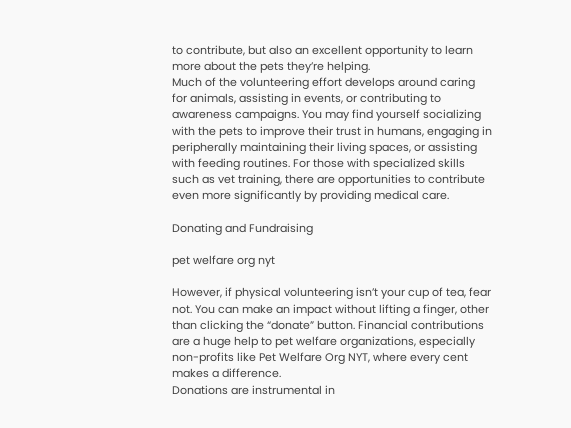to contribute, but also an excellent opportunity to learn more about the pets they’re helping.
Much of the volunteering effort develops around caring for animals, assisting in events, or contributing to awareness campaigns. You may find yourself socializing with the pets to improve their trust in humans, engaging in peripherally maintaining their living spaces, or assisting with feeding routines. For those with specialized skills such as vet training, there are opportunities to contribute even more significantly by providing medical care.

Donating and Fundraising

pet welfare org nyt

However, if physical volunteering isn’t your cup of tea, fear not. You can make an impact without lifting a finger, other than clicking the “donate” button. Financial contributions are a huge help to pet welfare organizations, especially non-profits like Pet Welfare Org NYT, where every cent makes a difference.
Donations are instrumental in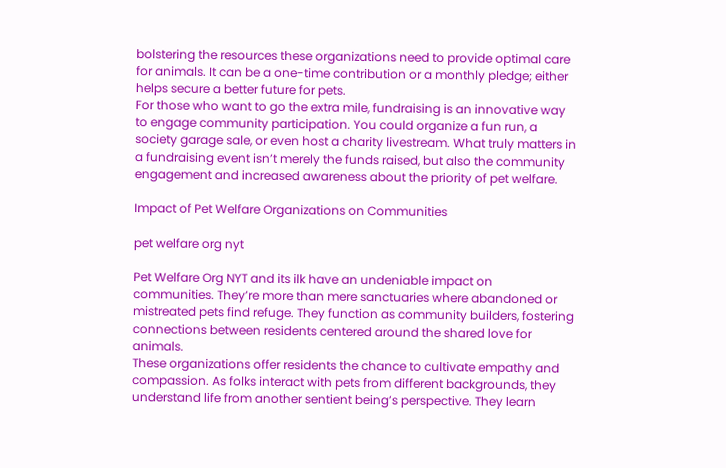bolstering the resources these organizations need to provide optimal care for animals. It can be a one-time contribution or a monthly pledge; either helps secure a better future for pets.
For those who want to go the extra mile, fundraising is an innovative way to engage community participation. You could organize a fun run, a society garage sale, or even host a charity livestream. What truly matters in a fundraising event isn’t merely the funds raised, but also the community engagement and increased awareness about the priority of pet welfare.

Impact of Pet Welfare Organizations on Communities

pet welfare org nyt

Pet Welfare Org NYT and its ilk have an undeniable impact on communities. They’re more than mere sanctuaries where abandoned or mistreated pets find refuge. They function as community builders, fostering connections between residents centered around the shared love for animals.
These organizations offer residents the chance to cultivate empathy and compassion. As folks interact with pets from different backgrounds, they understand life from another sentient being’s perspective. They learn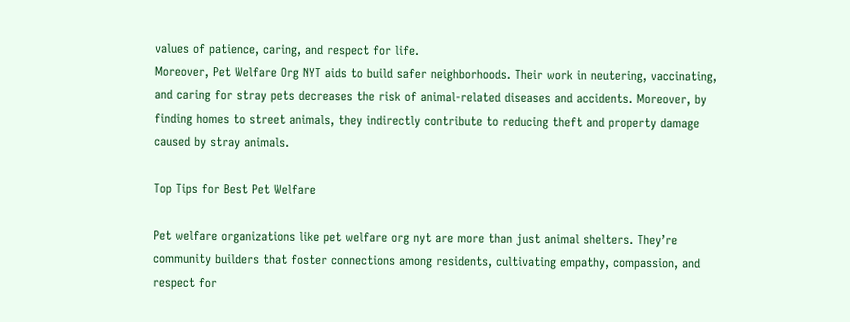values of patience, caring, and respect for life.
Moreover, Pet Welfare Org NYT aids to build safer neighborhoods. Their work in neutering, vaccinating, and caring for stray pets decreases the risk of animal-related diseases and accidents. Moreover, by finding homes to street animals, they indirectly contribute to reducing theft and property damage caused by stray animals.

Top Tips for Best Pet Welfare

Pet welfare organizations like pet welfare org nyt are more than just animal shelters. They’re community builders that foster connections among residents, cultivating empathy, compassion, and respect for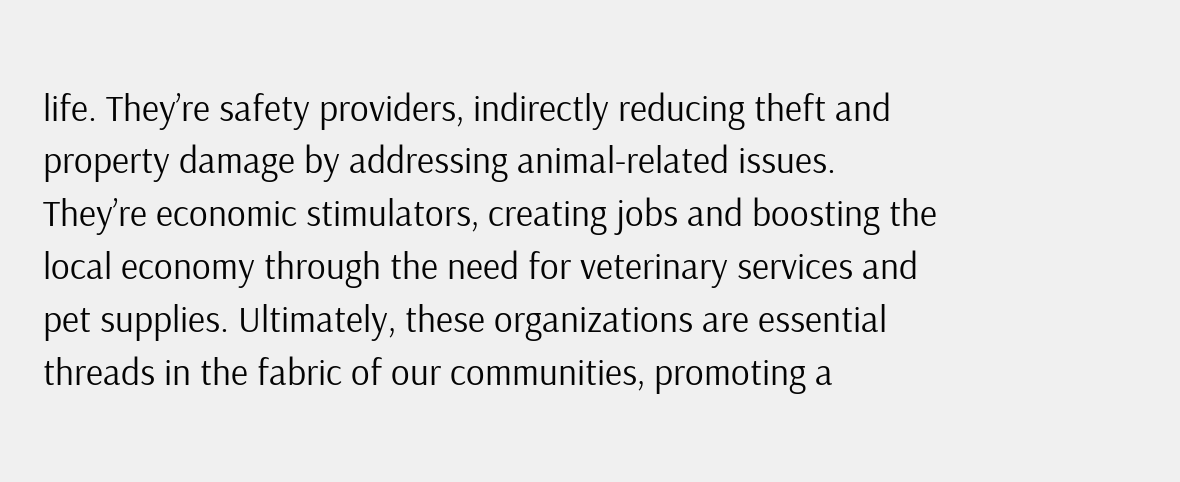life. They’re safety providers, indirectly reducing theft and property damage by addressing animal-related issues. They’re economic stimulators, creating jobs and boosting the local economy through the need for veterinary services and pet supplies. Ultimately, these organizations are essential threads in the fabric of our communities, promoting a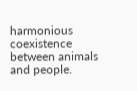harmonious coexistence between animals and people.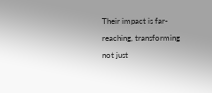Their impact is far-reaching, transforming not just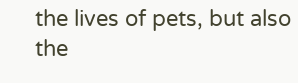the lives of pets, but also the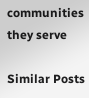communities they serve

Similar Posts